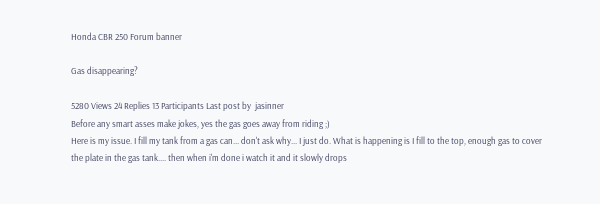Honda CBR 250 Forum banner

Gas disappearing?

5280 Views 24 Replies 13 Participants Last post by  jasinner
Before any smart asses make jokes, yes the gas goes away from riding ;)
Here is my issue. I fill my tank from a gas can... don't ask why... I just do. What is happening is I fill to the top, enough gas to cover the plate in the gas tank.... then when i'm done i watch it and it slowly drops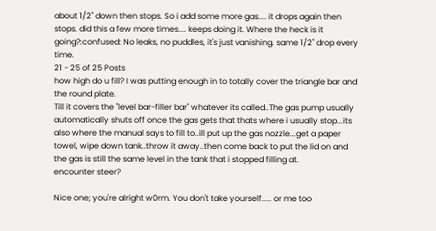about 1/2" down then stops. So i add some more gas.... it drops again then stops. did this a few more times.... keeps doing it. Where the heck is it going?:confused: No leaks, no puddles, it's just vanishing. same 1/2" drop every time.
21 - 25 of 25 Posts
how high do u fill? I was putting enough in to totally cover the triangle bar and the round plate.
Till it covers the "level bar-filler bar" whatever its called..The gas pump usually automatically shuts off once the gas gets that thats where i usually stop...its also where the manual says to fill to..ill put up the gas nozzle...get a paper towel, wipe down tank..throw it away..then come back to put the lid on and the gas is still the same level in the tank that i stopped filling at.
encounter steer?

Nice one; you're alright w0rm. You don't take yourself..... or me too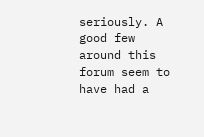seriously. A good few around this forum seem to have had a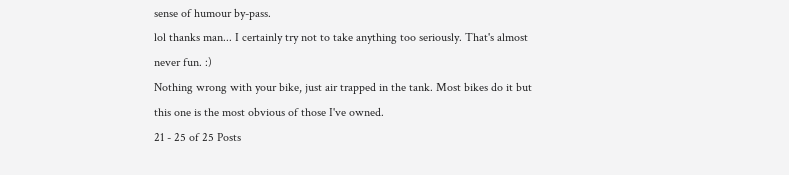sense of humour by-pass.
lol thanks man... I certainly try not to take anything too seriously. That's almost never fun. :)
Nothing wrong with your bike, just air trapped in the tank. Most bikes do it but this one is the most obvious of those I've owned.
21 - 25 of 25 Posts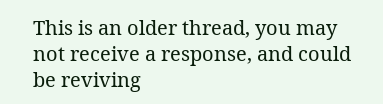This is an older thread, you may not receive a response, and could be reviving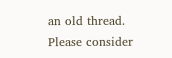an old thread. Please consider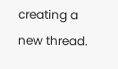creating a new thread.